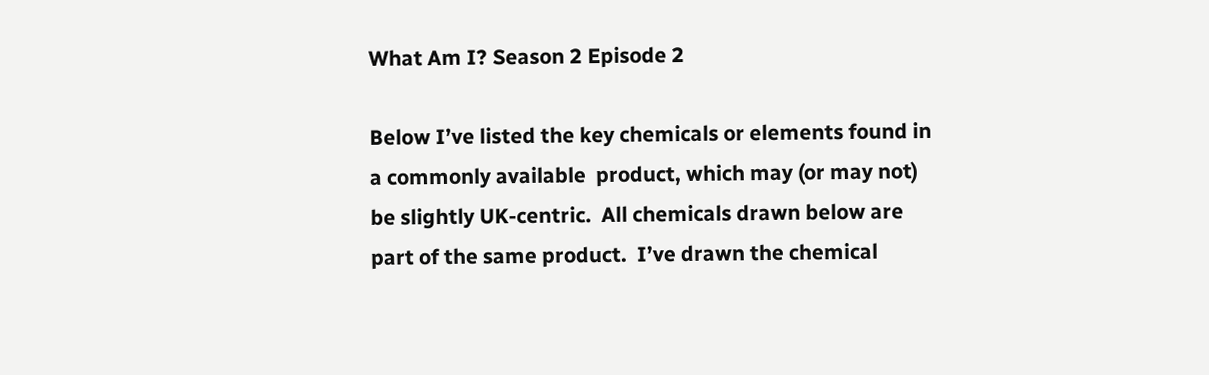What Am I? Season 2 Episode 2

Below I’ve listed the key chemicals or elements found in a commonly available  product, which may (or may not) be slightly UK-centric.  All chemicals drawn below are part of the same product.  I’ve drawn the chemical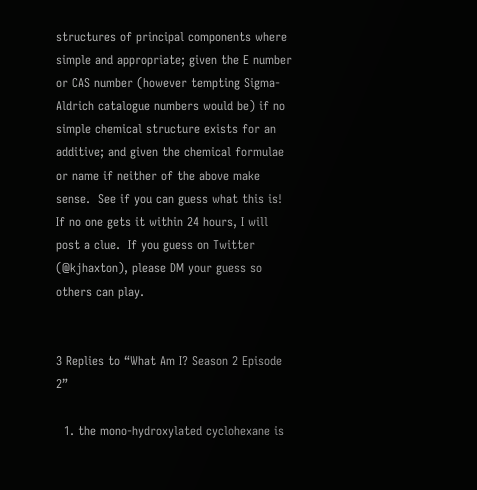structures of principal components where simple and appropriate; given the E number or CAS number (however tempting Sigma-Aldrich catalogue numbers would be) if no simple chemical structure exists for an additive; and given the chemical formulae or name if neither of the above make sense.  See if you can guess what this is!  If no one gets it within 24 hours, I will post a clue.  If you guess on Twitter (@kjhaxton), please DM your guess so others can play.


3 Replies to “What Am I? Season 2 Episode 2”

  1. the mono-hydroxylated cyclohexane is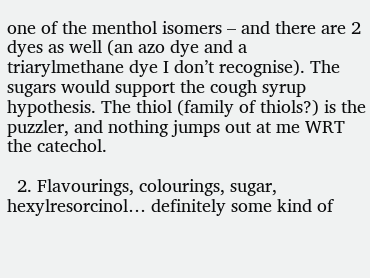one of the menthol isomers – and there are 2 dyes as well (an azo dye and a triarylmethane dye I don’t recognise). The sugars would support the cough syrup hypothesis. The thiol (family of thiols?) is the puzzler, and nothing jumps out at me WRT the catechol.

  2. Flavourings, colourings, sugar, hexylresorcinol… definitely some kind of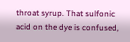throat syrup. That sulfonic acid on the dye is confused,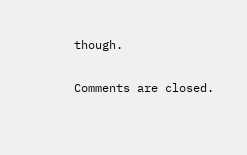though.

Comments are closed.